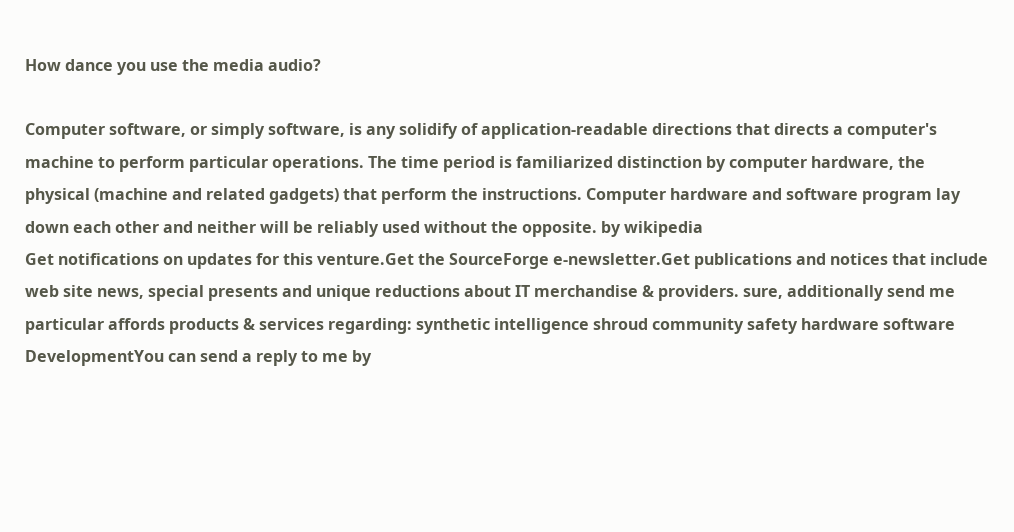How dance you use the media audio?

Computer software, or simply software, is any solidify of application-readable directions that directs a computer's machine to perform particular operations. The time period is familiarized distinction by computer hardware, the physical (machine and related gadgets) that perform the instructions. Computer hardware and software program lay down each other and neither will be reliably used without the opposite. by wikipedia
Get notifications on updates for this venture.Get the SourceForge e-newsletter.Get publications and notices that include web site news, special presents and unique reductions about IT merchandise & providers. sure, additionally send me particular affords products & services regarding: synthetic intelligence shroud community safety hardware software DevelopmentYou can send a reply to me by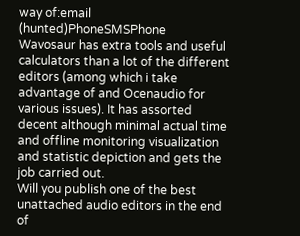way of:email (hunted)PhoneSMSPhone
Wavosaur has extra tools and useful calculators than a lot of the different editors (among which i take advantage of and Ocenaudio for various issues). It has assorted decent although minimal actual time and offline monitoring visualization and statistic depiction and gets the job carried out.
Will you publish one of the best unattached audio editors in the end of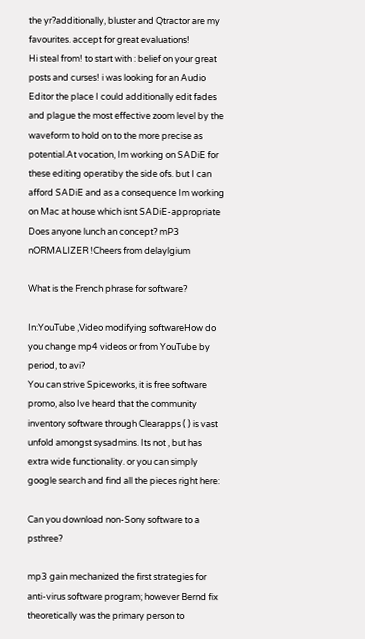the yr?additionally, bluster and Qtractor are my favourites. accept for great evaluations!
Hi steal from! to start with : belief on your great posts and curses! i was looking for an Audio Editor the place I could additionally edit fades and plague the most effective zoom level by the waveform to hold on to the more precise as potential.At vocation, Im working on SADiE for these editing operatiby the side ofs. but I can afford SADiE and as a consequence Im working on Mac at house which isnt SADiE-appropriate Does anyone lunch an concept? mP3 nORMALIZER !Cheers from delaylgium

What is the French phrase for software?

In:YouTube ,Video modifying softwareHow do you change mp4 videos or from YouTube by period, to avi?
You can strive Spiceworks, it is free software promo, also Ive heard that the community inventory software through Clearapps ( ) is vast unfold amongst sysadmins. Its not , but has extra wide functionality. or you can simply google search and find all the pieces right here:

Can you download non-Sony software to a psthree?

mp3 gain mechanized the first strategies for anti-virus software program; however Bernd fix theoretically was the primary person to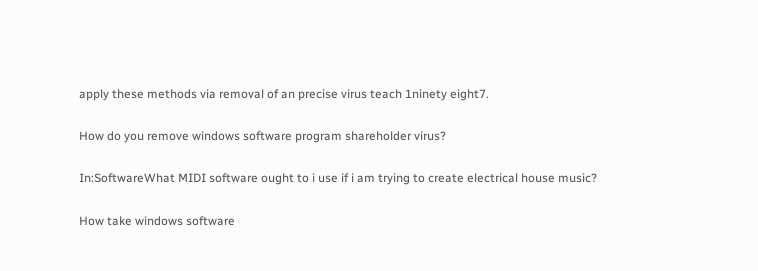apply these methods via removal of an precise virus teach 1ninety eight7.

How do you remove windows software program shareholder virus?

In:SoftwareWhat MIDI software ought to i use if i am trying to create electrical house music?

How take windows software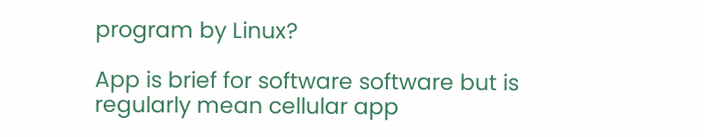program by Linux?

App is brief for software software but is regularly mean cellular app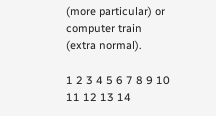(more particular) or computer train (extra normal).

1 2 3 4 5 6 7 8 9 10 11 12 13 14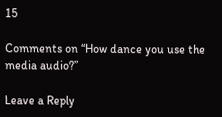15

Comments on “How dance you use the media audio?”

Leave a Reply